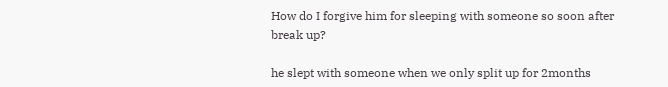How do I forgive him for sleeping with someone so soon after break up?

he slept with someone when we only split up for 2months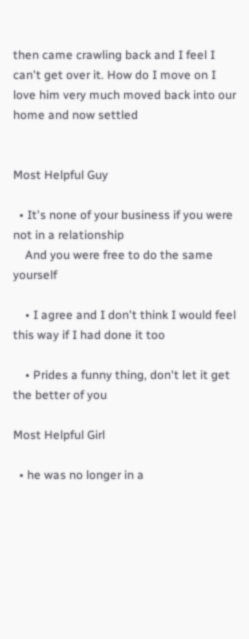then came crawling back and I feel I can't get over it. How do I move on I love him very much moved back into our home and now settled


Most Helpful Guy

  • It's none of your business if you were not in a relationship
    And you were free to do the same yourself

    • I agree and I don't think I would feel this way if I had done it too

    • Prides a funny thing, don't let it get the better of you

Most Helpful Girl

  • he was no longer in a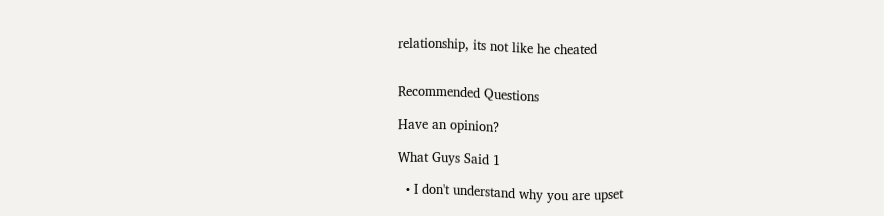relationship, its not like he cheated


Recommended Questions

Have an opinion?

What Guys Said 1

  • I don't understand why you are upset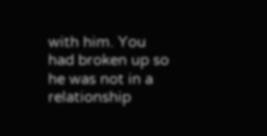with him. You had broken up so he was not in a relationship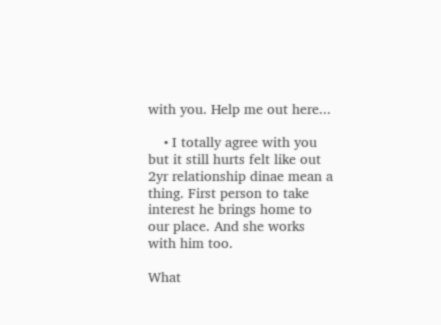with you. Help me out here...

    • I totally agree with you but it still hurts felt like out 2yr relationship dinae mean a thing. First person to take interest he brings home to our place. And she works with him too.

What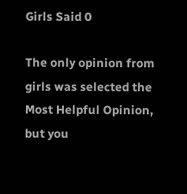Girls Said 0

The only opinion from girls was selected the Most Helpful Opinion, but you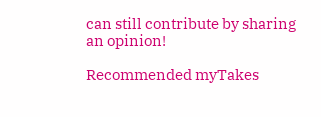can still contribute by sharing an opinion!

Recommended myTakes